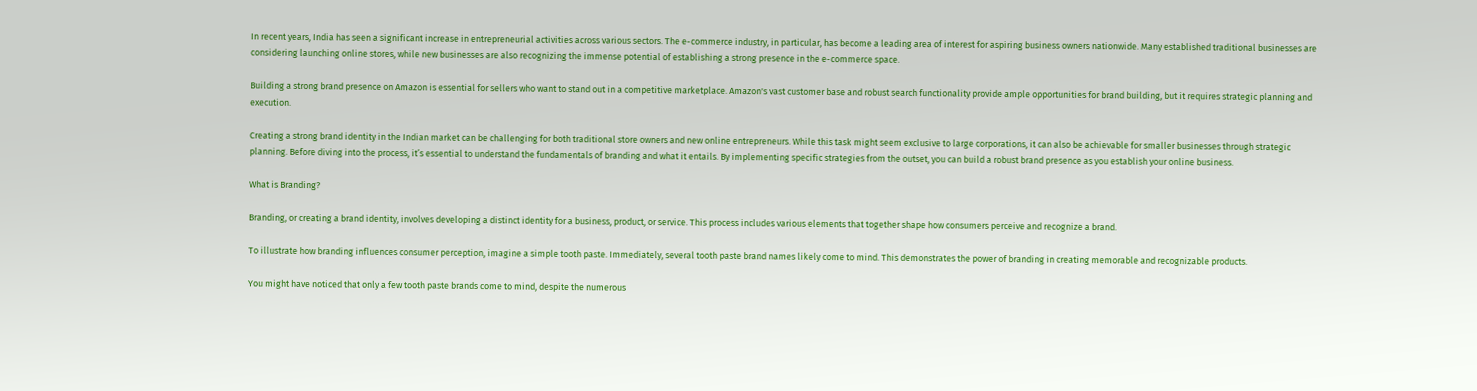In recent years, India has seen a significant increase in entrepreneurial activities across various sectors. The e-commerce industry, in particular, has become a leading area of interest for aspiring business owners nationwide. Many established traditional businesses are considering launching online stores, while new businesses are also recognizing the immense potential of establishing a strong presence in the e-commerce space.

Building a strong brand presence on Amazon is essential for sellers who want to stand out in a competitive marketplace. Amazon's vast customer base and robust search functionality provide ample opportunities for brand building, but it requires strategic planning and execution.

Creating a strong brand identity in the Indian market can be challenging for both traditional store owners and new online entrepreneurs. While this task might seem exclusive to large corporations, it can also be achievable for smaller businesses through strategic planning. Before diving into the process, it’s essential to understand the fundamentals of branding and what it entails. By implementing specific strategies from the outset, you can build a robust brand presence as you establish your online business.

What is Branding?

Branding, or creating a brand identity, involves developing a distinct identity for a business, product, or service. This process includes various elements that together shape how consumers perceive and recognize a brand.

To illustrate how branding influences consumer perception, imagine a simple tooth paste. Immediately, several tooth paste brand names likely come to mind. This demonstrates the power of branding in creating memorable and recognizable products.

You might have noticed that only a few tooth paste brands come to mind, despite the numerous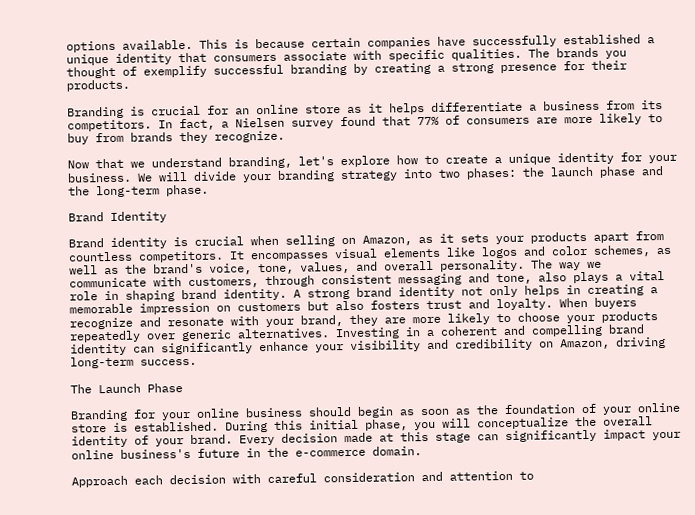options available. This is because certain companies have successfully established a unique identity that consumers associate with specific qualities. The brands you thought of exemplify successful branding by creating a strong presence for their products.

Branding is crucial for an online store as it helps differentiate a business from its competitors. In fact, a Nielsen survey found that 77% of consumers are more likely to buy from brands they recognize.

Now that we understand branding, let's explore how to create a unique identity for your business. We will divide your branding strategy into two phases: the launch phase and the long-term phase.

Brand Identity

Brand identity is crucial when selling on Amazon, as it sets your products apart from countless competitors. It encompasses visual elements like logos and color schemes, as well as the brand's voice, tone, values, and overall personality. The way we communicate with customers, through consistent messaging and tone, also plays a vital role in shaping brand identity. A strong brand identity not only helps in creating a memorable impression on customers but also fosters trust and loyalty. When buyers recognize and resonate with your brand, they are more likely to choose your products repeatedly over generic alternatives. Investing in a coherent and compelling brand identity can significantly enhance your visibility and credibility on Amazon, driving long-term success.

The Launch Phase

Branding for your online business should begin as soon as the foundation of your online store is established. During this initial phase, you will conceptualize the overall identity of your brand. Every decision made at this stage can significantly impact your online business's future in the e-commerce domain.

Approach each decision with careful consideration and attention to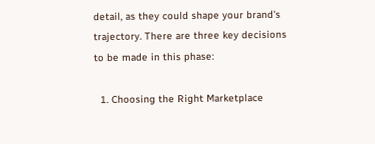detail, as they could shape your brand's trajectory. There are three key decisions to be made in this phase:

  1. Choosing the Right Marketplace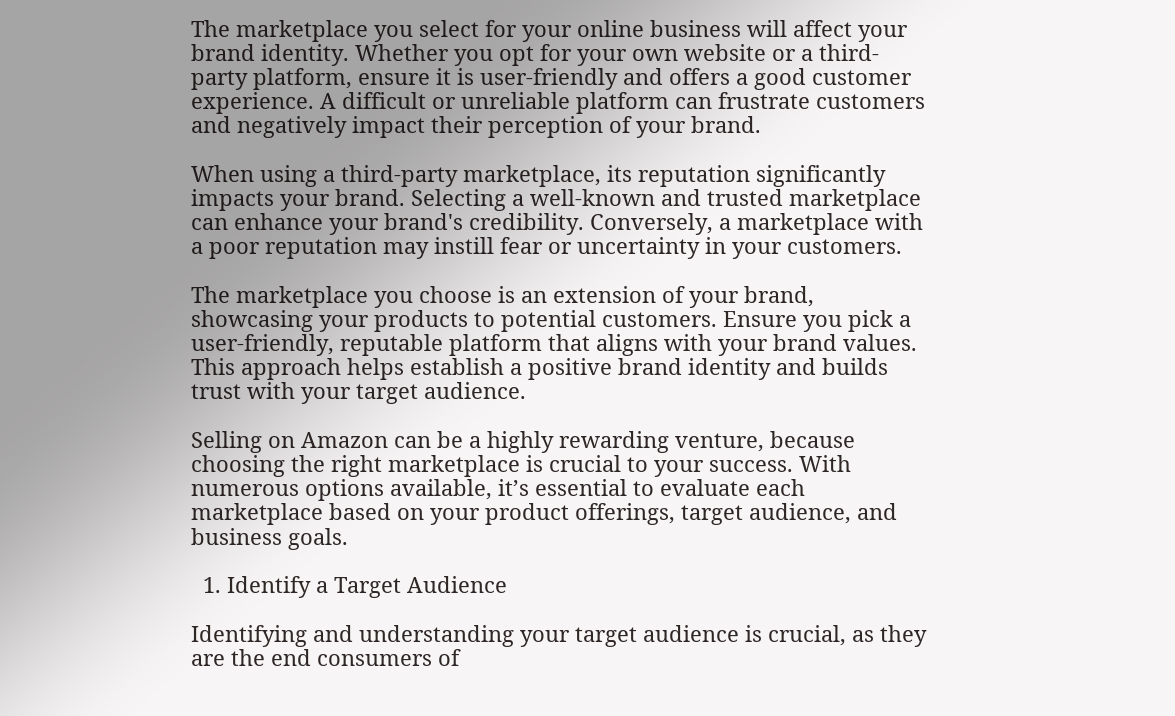The marketplace you select for your online business will affect your brand identity. Whether you opt for your own website or a third-party platform, ensure it is user-friendly and offers a good customer experience. A difficult or unreliable platform can frustrate customers and negatively impact their perception of your brand.

When using a third-party marketplace, its reputation significantly impacts your brand. Selecting a well-known and trusted marketplace can enhance your brand's credibility. Conversely, a marketplace with a poor reputation may instill fear or uncertainty in your customers.

The marketplace you choose is an extension of your brand, showcasing your products to potential customers. Ensure you pick a user-friendly, reputable platform that aligns with your brand values. This approach helps establish a positive brand identity and builds trust with your target audience.

Selling on Amazon can be a highly rewarding venture, because choosing the right marketplace is crucial to your success. With numerous options available, it’s essential to evaluate each marketplace based on your product offerings, target audience, and business goals.

  1. Identify a Target Audience

Identifying and understanding your target audience is crucial, as they are the end consumers of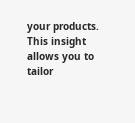your products. This insight allows you to tailor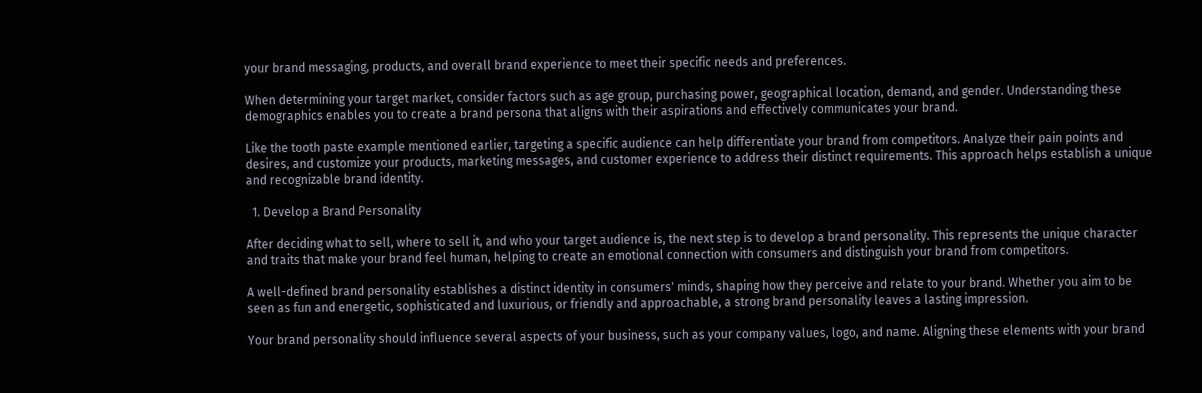your brand messaging, products, and overall brand experience to meet their specific needs and preferences.

When determining your target market, consider factors such as age group, purchasing power, geographical location, demand, and gender. Understanding these demographics enables you to create a brand persona that aligns with their aspirations and effectively communicates your brand.

Like the tooth paste example mentioned earlier, targeting a specific audience can help differentiate your brand from competitors. Analyze their pain points and desires, and customize your products, marketing messages, and customer experience to address their distinct requirements. This approach helps establish a unique and recognizable brand identity.

  1. Develop a Brand Personality

After deciding what to sell, where to sell it, and who your target audience is, the next step is to develop a brand personality. This represents the unique character and traits that make your brand feel human, helping to create an emotional connection with consumers and distinguish your brand from competitors.

A well-defined brand personality establishes a distinct identity in consumers' minds, shaping how they perceive and relate to your brand. Whether you aim to be seen as fun and energetic, sophisticated and luxurious, or friendly and approachable, a strong brand personality leaves a lasting impression.

Your brand personality should influence several aspects of your business, such as your company values, logo, and name. Aligning these elements with your brand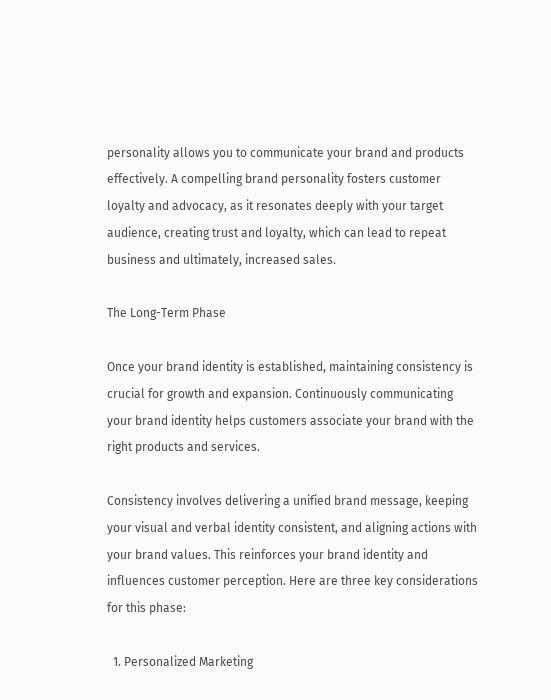personality allows you to communicate your brand and products effectively. A compelling brand personality fosters customer loyalty and advocacy, as it resonates deeply with your target audience, creating trust and loyalty, which can lead to repeat business and ultimately, increased sales.

The Long-Term Phase

Once your brand identity is established, maintaining consistency is crucial for growth and expansion. Continuously communicating your brand identity helps customers associate your brand with the right products and services.

Consistency involves delivering a unified brand message, keeping your visual and verbal identity consistent, and aligning actions with your brand values. This reinforces your brand identity and influences customer perception. Here are three key considerations for this phase:

  1. Personalized Marketing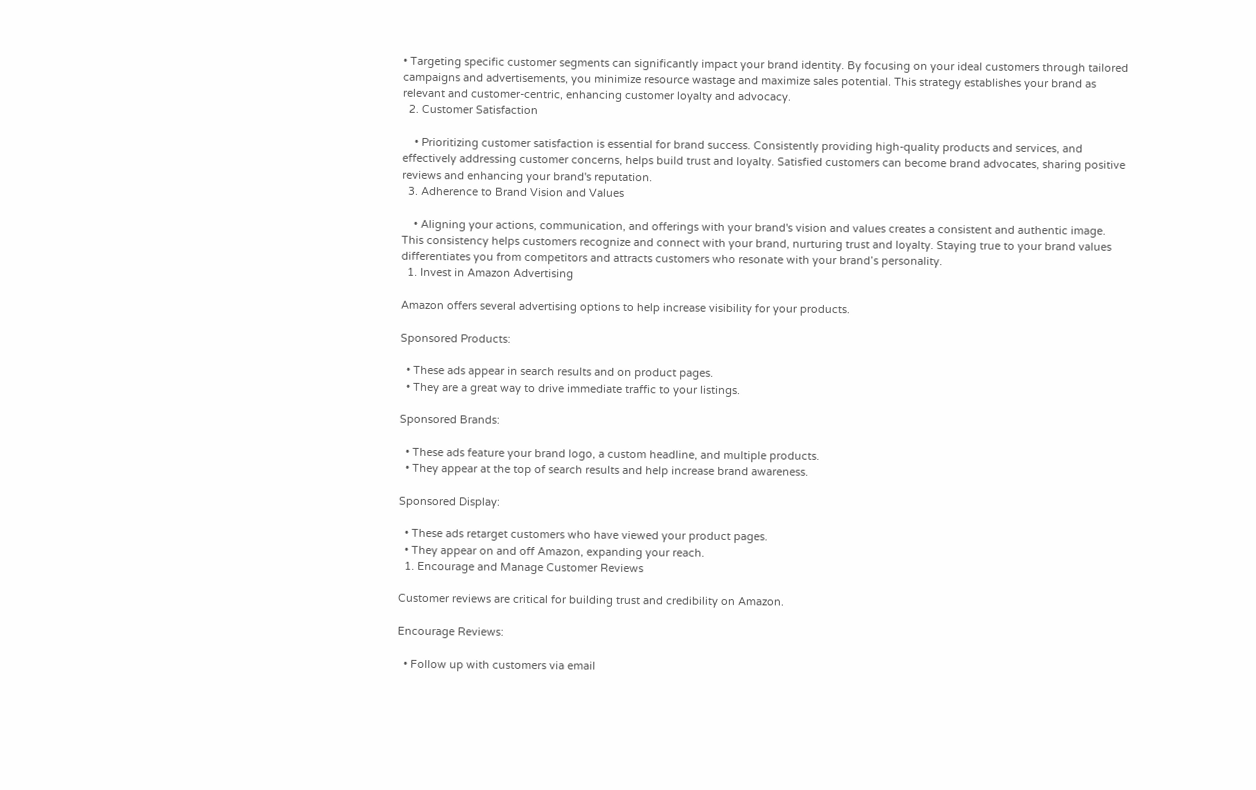• Targeting specific customer segments can significantly impact your brand identity. By focusing on your ideal customers through tailored campaigns and advertisements, you minimize resource wastage and maximize sales potential. This strategy establishes your brand as relevant and customer-centric, enhancing customer loyalty and advocacy.
  2. Customer Satisfaction

    • Prioritizing customer satisfaction is essential for brand success. Consistently providing high-quality products and services, and effectively addressing customer concerns, helps build trust and loyalty. Satisfied customers can become brand advocates, sharing positive reviews and enhancing your brand's reputation.
  3. Adherence to Brand Vision and Values

    • Aligning your actions, communication, and offerings with your brand's vision and values creates a consistent and authentic image. This consistency helps customers recognize and connect with your brand, nurturing trust and loyalty. Staying true to your brand values differentiates you from competitors and attracts customers who resonate with your brand’s personality.
  1. Invest in Amazon Advertising

Amazon offers several advertising options to help increase visibility for your products.

Sponsored Products:

  • These ads appear in search results and on product pages.
  • They are a great way to drive immediate traffic to your listings.

Sponsored Brands:

  • These ads feature your brand logo, a custom headline, and multiple products.
  • They appear at the top of search results and help increase brand awareness.

Sponsored Display:

  • These ads retarget customers who have viewed your product pages.
  • They appear on and off Amazon, expanding your reach.
  1. Encourage and Manage Customer Reviews

Customer reviews are critical for building trust and credibility on Amazon.

Encourage Reviews:

  • Follow up with customers via email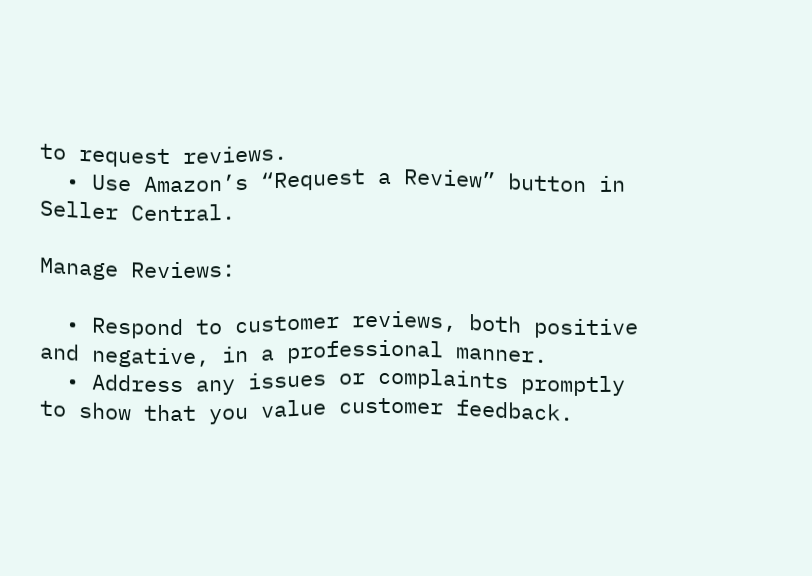to request reviews.
  • Use Amazon’s “Request a Review” button in Seller Central.

Manage Reviews:

  • Respond to customer reviews, both positive and negative, in a professional manner.
  • Address any issues or complaints promptly to show that you value customer feedback.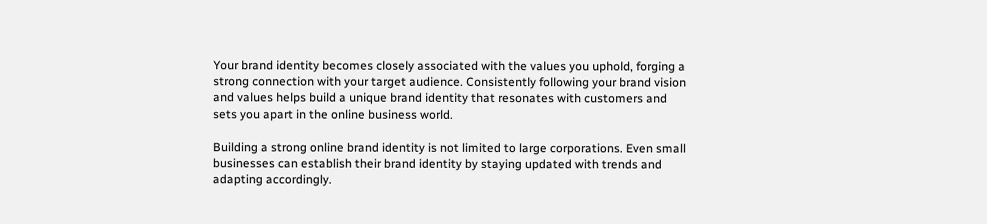Your brand identity becomes closely associated with the values you uphold, forging a strong connection with your target audience. Consistently following your brand vision and values helps build a unique brand identity that resonates with customers and sets you apart in the online business world.

Building a strong online brand identity is not limited to large corporations. Even small businesses can establish their brand identity by staying updated with trends and adapting accordingly.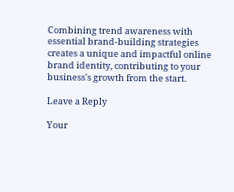Combining trend awareness with essential brand-building strategies creates a unique and impactful online brand identity, contributing to your business's growth from the start.

Leave a Reply

Your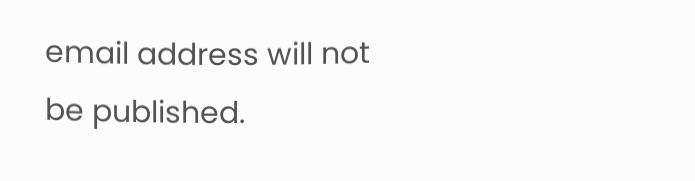email address will not be published.